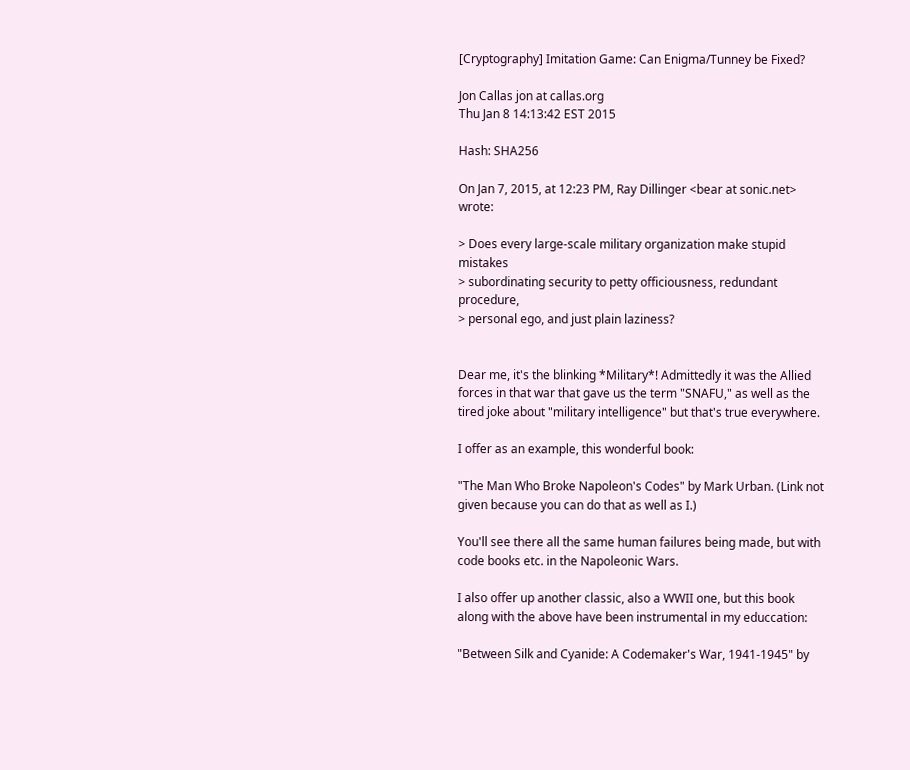[Cryptography] Imitation Game: Can Enigma/Tunney be Fixed?

Jon Callas jon at callas.org
Thu Jan 8 14:13:42 EST 2015

Hash: SHA256

On Jan 7, 2015, at 12:23 PM, Ray Dillinger <bear at sonic.net> wrote:

> Does every large-scale military organization make stupid mistakes
> subordinating security to petty officiousness, redundant procedure,
> personal ego, and just plain laziness?


Dear me, it's the blinking *Military*! Admittedly it was the Allied forces in that war that gave us the term "SNAFU," as well as the tired joke about "military intelligence" but that's true everywhere.

I offer as an example, this wonderful book:

"The Man Who Broke Napoleon's Codes" by Mark Urban. (Link not given because you can do that as well as I.)

You'll see there all the same human failures being made, but with code books etc. in the Napoleonic Wars.

I also offer up another classic, also a WWII one, but this book along with the above have been instrumental in my educcation:

"Between Silk and Cyanide: A Codemaker's War, 1941-1945" by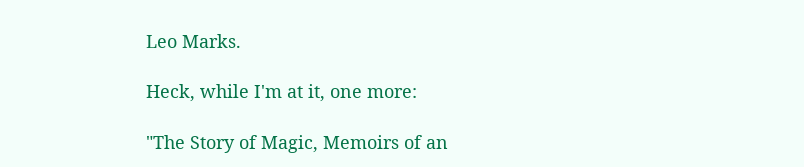Leo Marks.

Heck, while I'm at it, one more:

"The Story of Magic, Memoirs of an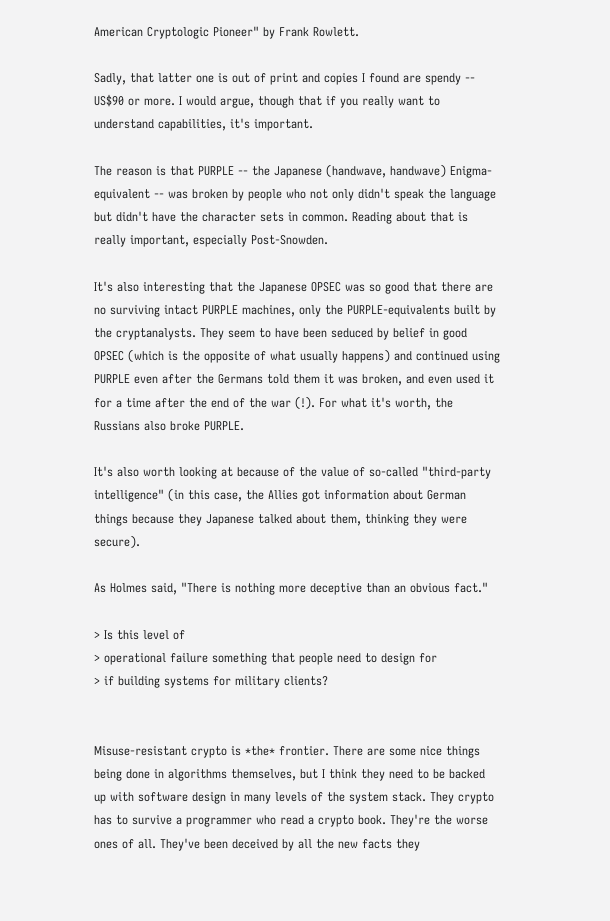American Cryptologic Pioneer" by Frank Rowlett.

Sadly, that latter one is out of print and copies I found are spendy -- US$90 or more. I would argue, though that if you really want to understand capabilities, it's important.

The reason is that PURPLE -- the Japanese (handwave, handwave) Enigma-equivalent -- was broken by people who not only didn't speak the language but didn't have the character sets in common. Reading about that is really important, especially Post-Snowden.

It's also interesting that the Japanese OPSEC was so good that there are no surviving intact PURPLE machines, only the PURPLE-equivalents built by the cryptanalysts. They seem to have been seduced by belief in good OPSEC (which is the opposite of what usually happens) and continued using PURPLE even after the Germans told them it was broken, and even used it for a time after the end of the war (!). For what it's worth, the Russians also broke PURPLE.

It's also worth looking at because of the value of so-called "third-party intelligence" (in this case, the Allies got information about German things because they Japanese talked about them, thinking they were secure).

As Holmes said, "There is nothing more deceptive than an obvious fact."

> Is this level of
> operational failure something that people need to design for
> if building systems for military clients?


Misuse-resistant crypto is *the* frontier. There are some nice things being done in algorithms themselves, but I think they need to be backed up with software design in many levels of the system stack. They crypto has to survive a programmer who read a crypto book. They're the worse ones of all. They've been deceived by all the new facts they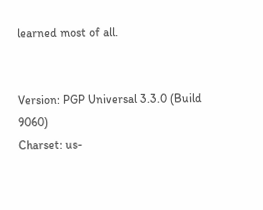learned most of all.


Version: PGP Universal 3.3.0 (Build 9060)
Charset: us-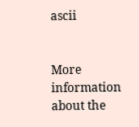ascii


More information about the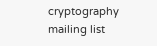cryptography mailing list